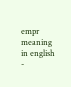empr meaning in english -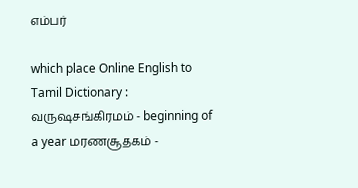எம்பர்

which place Online English to Tamil Dictionary : வருஷசங்கிரமம் - beginning of a year மரணசூதகம் -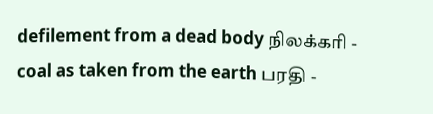defilement from a dead body நிலக்கரி - coal as taken from the earth பரதி -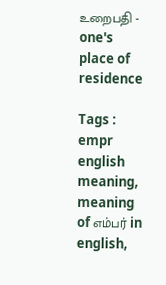உறைபதி - one's place of residence

Tags : empr english meaning, meaning of எம்பர் in english,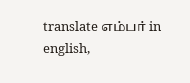translate எம்பர் in english,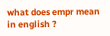what does empr mean in english ?